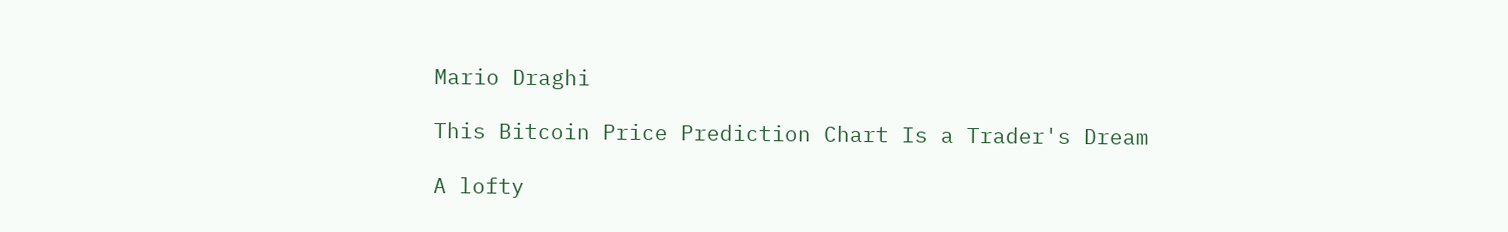Mario Draghi

This Bitcoin Price Prediction Chart Is a Trader's Dream

A lofty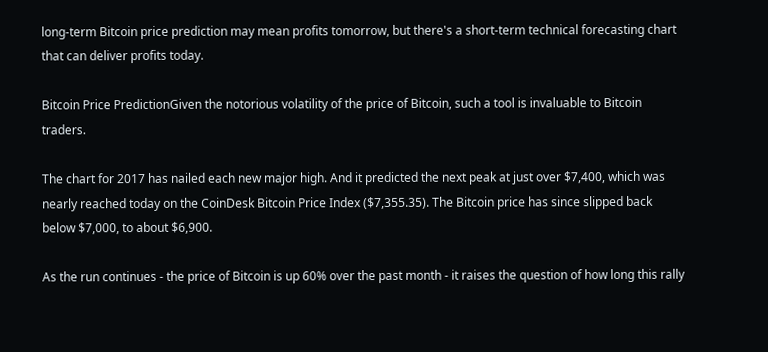long-term Bitcoin price prediction may mean profits tomorrow, but there's a short-term technical forecasting chart that can deliver profits today.

Bitcoin Price PredictionGiven the notorious volatility of the price of Bitcoin, such a tool is invaluable to Bitcoin traders.

The chart for 2017 has nailed each new major high. And it predicted the next peak at just over $7,400, which was nearly reached today on the CoinDesk Bitcoin Price Index ($7,355.35). The Bitcoin price has since slipped back below $7,000, to about $6,900.

As the run continues - the price of Bitcoin is up 60% over the past month - it raises the question of how long this rally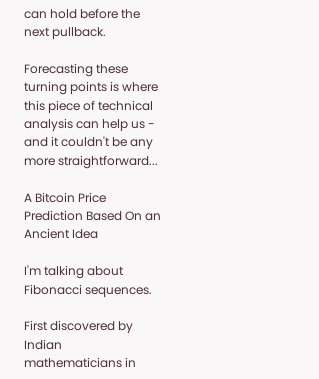can hold before the next pullback.

Forecasting these turning points is where this piece of technical analysis can help us - and it couldn't be any more straightforward...

A Bitcoin Price Prediction Based On an Ancient Idea

I'm talking about Fibonacci sequences.

First discovered by Indian mathematicians in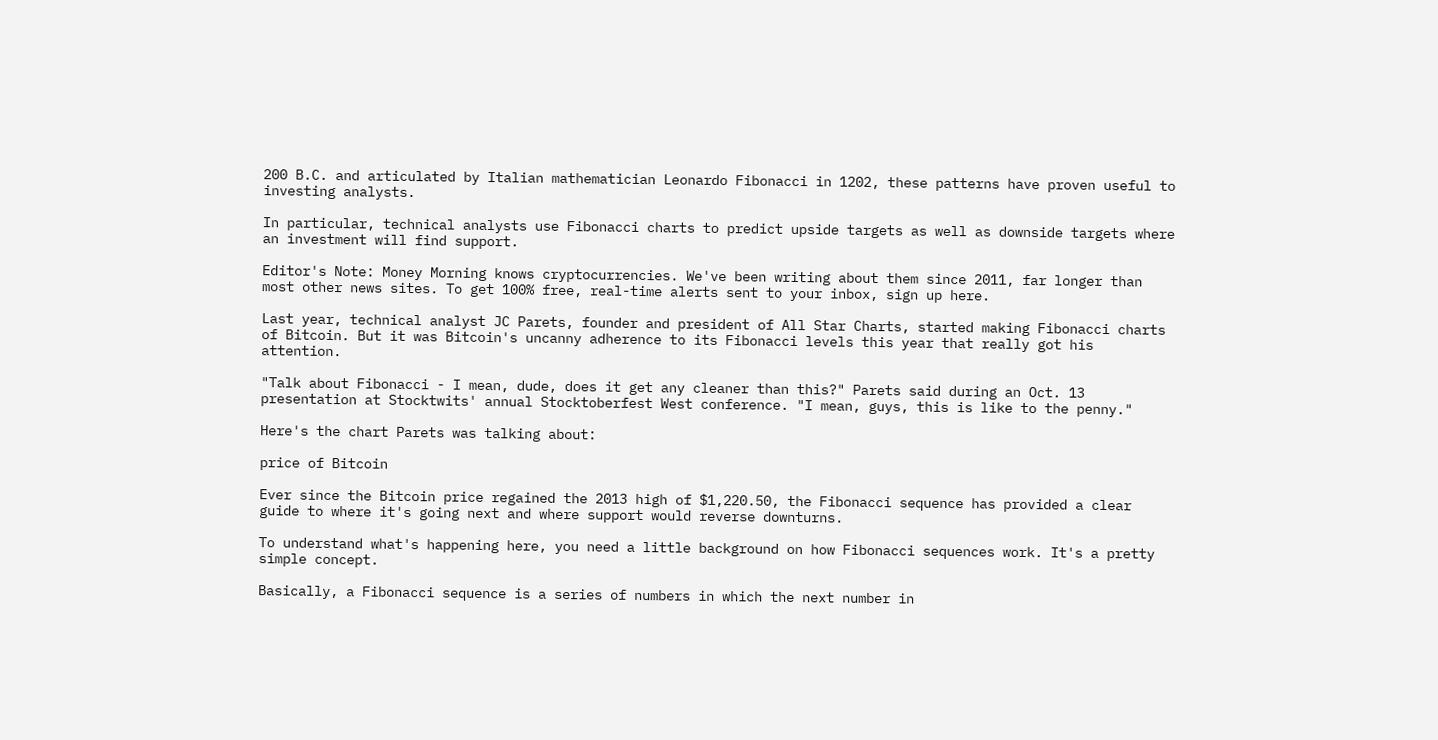200 B.C. and articulated by Italian mathematician Leonardo Fibonacci in 1202, these patterns have proven useful to investing analysts.

In particular, technical analysts use Fibonacci charts to predict upside targets as well as downside targets where an investment will find support.

Editor's Note: Money Morning knows cryptocurrencies. We've been writing about them since 2011, far longer than most other news sites. To get 100% free, real-time alerts sent to your inbox, sign up here.

Last year, technical analyst JC Parets, founder and president of All Star Charts, started making Fibonacci charts of Bitcoin. But it was Bitcoin's uncanny adherence to its Fibonacci levels this year that really got his attention.

"Talk about Fibonacci - I mean, dude, does it get any cleaner than this?" Parets said during an Oct. 13 presentation at Stocktwits' annual Stocktoberfest West conference. "I mean, guys, this is like to the penny."

Here's the chart Parets was talking about:

price of Bitcoin

Ever since the Bitcoin price regained the 2013 high of $1,220.50, the Fibonacci sequence has provided a clear guide to where it's going next and where support would reverse downturns.

To understand what's happening here, you need a little background on how Fibonacci sequences work. It's a pretty simple concept.

Basically, a Fibonacci sequence is a series of numbers in which the next number in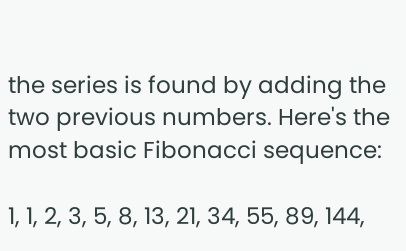the series is found by adding the two previous numbers. Here's the most basic Fibonacci sequence:

1, 1, 2, 3, 5, 8, 13, 21, 34, 55, 89, 144,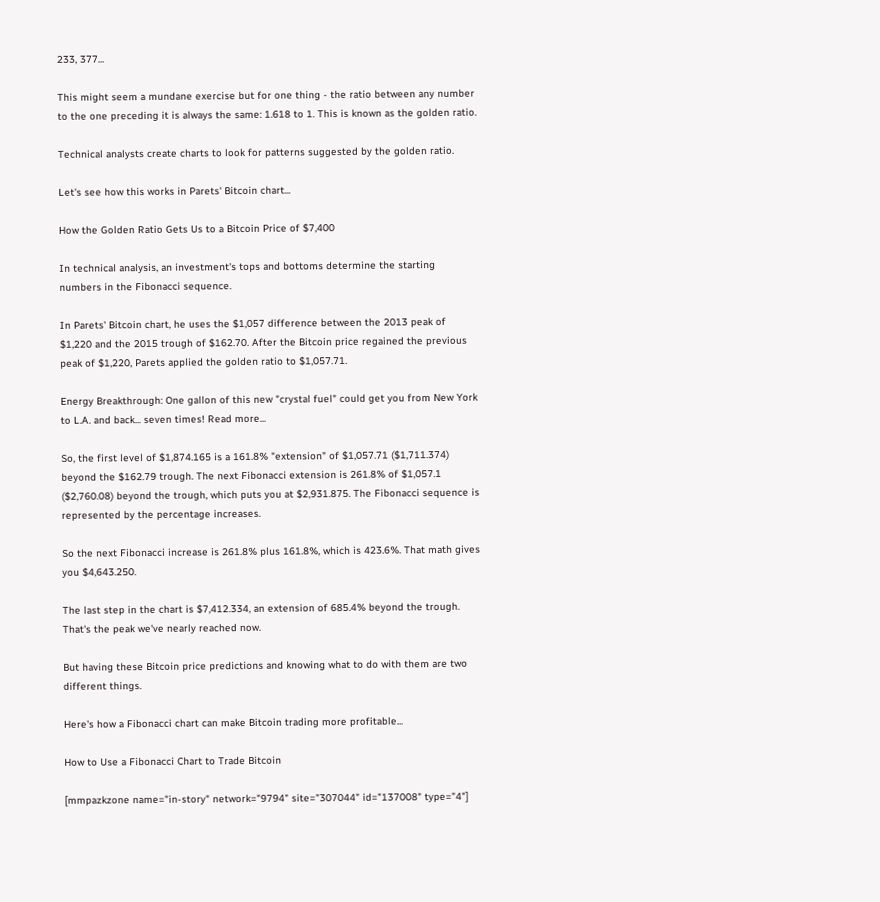233, 377...

This might seem a mundane exercise but for one thing - the ratio between any number to the one preceding it is always the same: 1.618 to 1. This is known as the golden ratio.

Technical analysts create charts to look for patterns suggested by the golden ratio.

Let's see how this works in Parets' Bitcoin chart...

How the Golden Ratio Gets Us to a Bitcoin Price of $7,400

In technical analysis, an investment's tops and bottoms determine the starting numbers in the Fibonacci sequence.

In Parets' Bitcoin chart, he uses the $1,057 difference between the 2013 peak of $1,220 and the 2015 trough of $162.70. After the Bitcoin price regained the previous peak of $1,220, Parets applied the golden ratio to $1,057.71.

Energy Breakthrough: One gallon of this new "crystal fuel" could get you from New York to L.A. and back... seven times! Read more...

So, the first level of $1,874.165 is a 161.8% "extension" of $1,057.71 ($1,711.374) beyond the $162.79 trough. The next Fibonacci extension is 261.8% of $1,057.1 ($2,760.08) beyond the trough, which puts you at $2,931.875. The Fibonacci sequence is represented by the percentage increases.

So the next Fibonacci increase is 261.8% plus 161.8%, which is 423.6%. That math gives you $4,643.250.

The last step in the chart is $7,412.334, an extension of 685.4% beyond the trough. That's the peak we've nearly reached now.

But having these Bitcoin price predictions and knowing what to do with them are two different things.

Here's how a Fibonacci chart can make Bitcoin trading more profitable...

How to Use a Fibonacci Chart to Trade Bitcoin

[mmpazkzone name="in-story" network="9794" site="307044" id="137008" type="4"]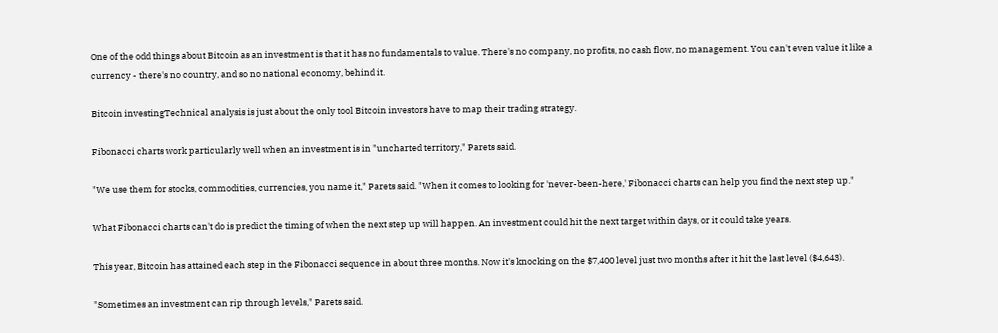One of the odd things about Bitcoin as an investment is that it has no fundamentals to value. There's no company, no profits, no cash flow, no management. You can't even value it like a currency - there's no country, and so no national economy, behind it.

Bitcoin investingTechnical analysis is just about the only tool Bitcoin investors have to map their trading strategy.

Fibonacci charts work particularly well when an investment is in "uncharted territory," Parets said.

"We use them for stocks, commodities, currencies, you name it," Parets said. "When it comes to looking for 'never-been-here,' Fibonacci charts can help you find the next step up."

What Fibonacci charts can't do is predict the timing of when the next step up will happen. An investment could hit the next target within days, or it could take years.

This year, Bitcoin has attained each step in the Fibonacci sequence in about three months. Now it's knocking on the $7,400 level just two months after it hit the last level ($4,643).

"Sometimes an investment can rip through levels," Parets said.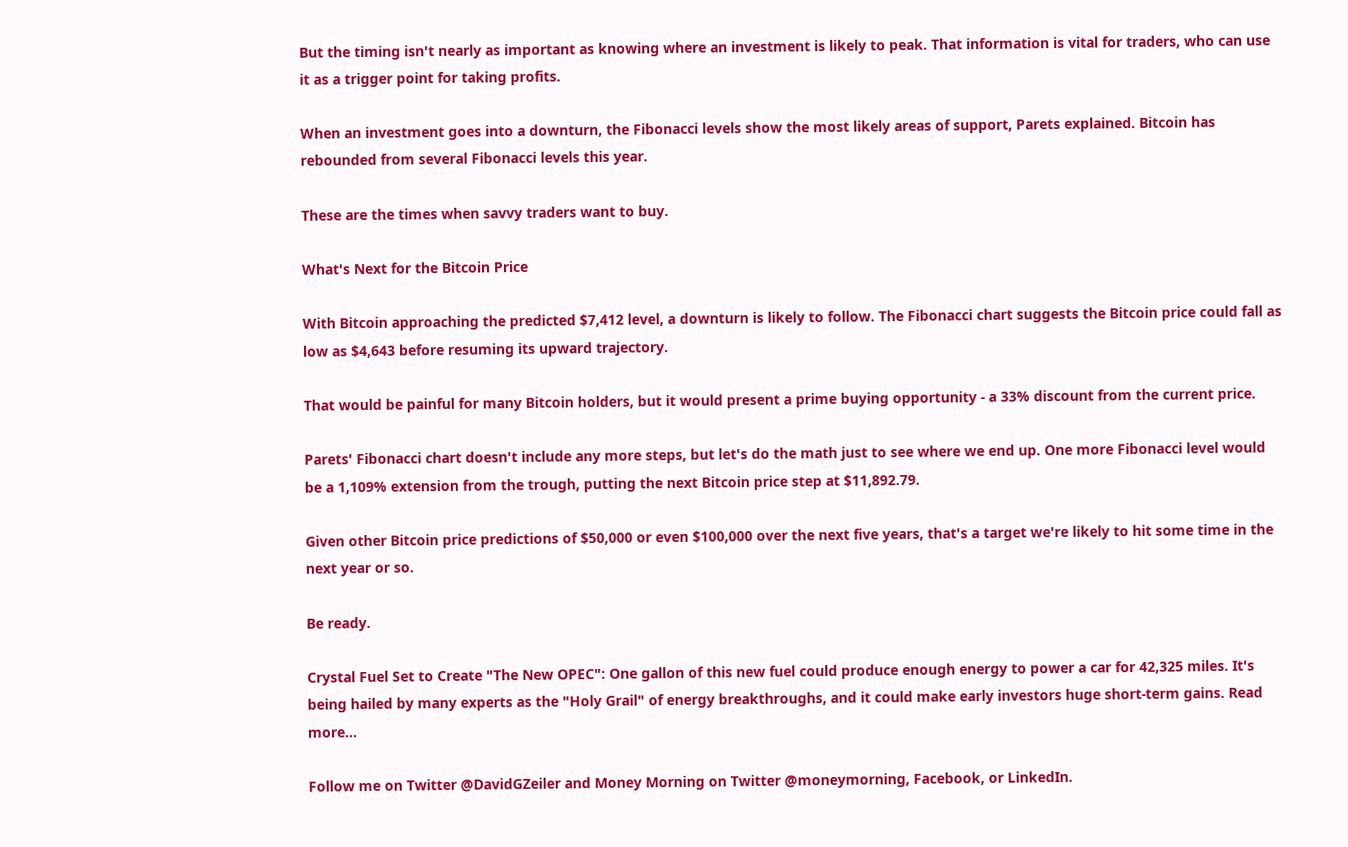But the timing isn't nearly as important as knowing where an investment is likely to peak. That information is vital for traders, who can use it as a trigger point for taking profits.

When an investment goes into a downturn, the Fibonacci levels show the most likely areas of support, Parets explained. Bitcoin has rebounded from several Fibonacci levels this year.

These are the times when savvy traders want to buy.

What's Next for the Bitcoin Price

With Bitcoin approaching the predicted $7,412 level, a downturn is likely to follow. The Fibonacci chart suggests the Bitcoin price could fall as low as $4,643 before resuming its upward trajectory.

That would be painful for many Bitcoin holders, but it would present a prime buying opportunity - a 33% discount from the current price.

Parets' Fibonacci chart doesn't include any more steps, but let's do the math just to see where we end up. One more Fibonacci level would be a 1,109% extension from the trough, putting the next Bitcoin price step at $11,892.79.

Given other Bitcoin price predictions of $50,000 or even $100,000 over the next five years, that's a target we're likely to hit some time in the next year or so.

Be ready.

Crystal Fuel Set to Create "The New OPEC": One gallon of this new fuel could produce enough energy to power a car for 42,325 miles. It's being hailed by many experts as the "Holy Grail" of energy breakthroughs, and it could make early investors huge short-term gains. Read more...

Follow me on Twitter @DavidGZeiler and Money Morning on Twitter @moneymorning, Facebook, or LinkedIn.